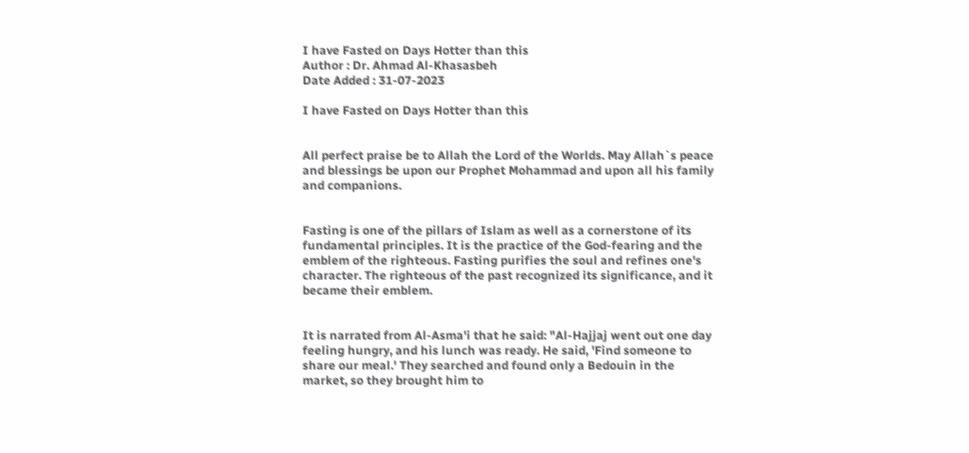I have Fasted on Days Hotter than this
Author : Dr. Ahmad Al-Khasasbeh
Date Added : 31-07-2023

I have Fasted on Days Hotter than this


All perfect praise be to Allah the Lord of the Worlds. May Allah`s peace and blessings be upon our Prophet Mohammad and upon all his family and companions.


Fasting is one of the pillars of Islam as well as a cornerstone of its fundamental principles. It is the practice of the God-fearing and the emblem of the righteous. Fasting purifies the soul and refines one's character. The righteous of the past recognized its significance, and it became their emblem.


It is narrated from Al-Asma'i that he said: "Al-Hajjaj went out one day feeling hungry, and his lunch was ready. He said, 'Find someone to share our meal.' They searched and found only a Bedouin in the market, so they brought him to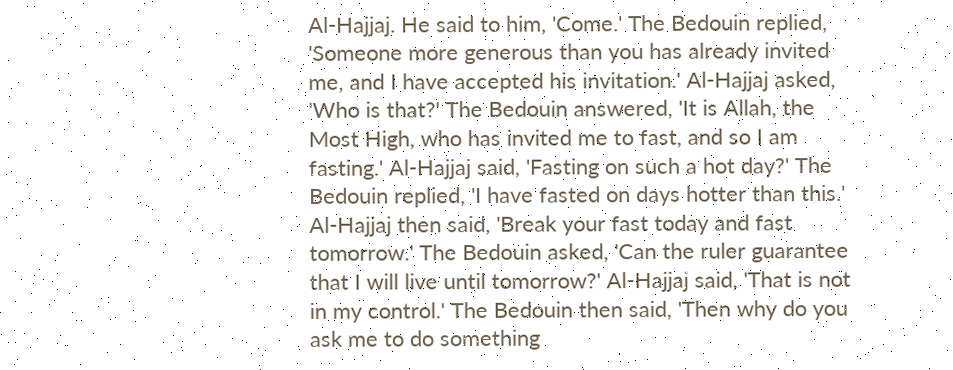Al-Hajjaj. He said to him, 'Come.' The Bedouin replied, 'Someone more generous than you has already invited me, and I have accepted his invitation.' Al-Hajjaj asked, 'Who is that?' The Bedouin answered, 'It is Allah, the Most High, who has invited me to fast, and so I am fasting.' Al-Hajjaj said, 'Fasting on such a hot day?' The Bedouin replied, 'I have fasted on days hotter than this.' Al-Hajjaj then said, 'Break your fast today and fast tomorrow.' The Bedouin asked, 'Can the ruler guarantee that I will live until tomorrow?' Al-Hajjaj said, 'That is not in my control.' The Bedouin then said, 'Then why do you ask me to do something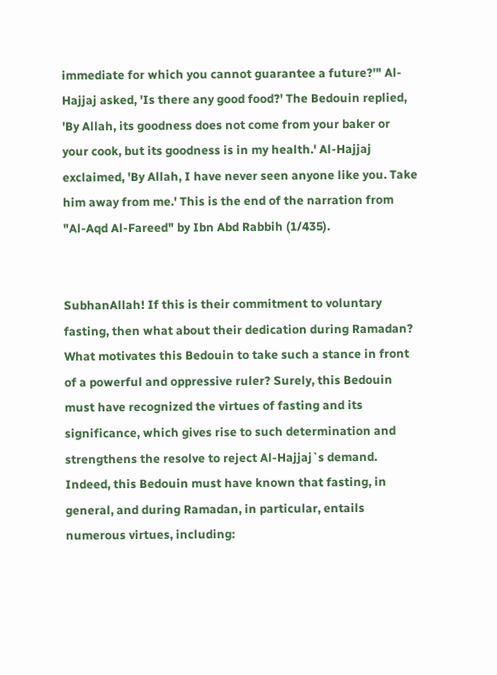immediate for which you cannot guarantee a future?'" Al-Hajjaj asked, 'Is there any good food?' The Bedouin replied, 'By Allah, its goodness does not come from your baker or your cook, but its goodness is in my health.' Al-Hajjaj exclaimed, 'By Allah, I have never seen anyone like you. Take him away from me.' This is the end of the narration from "Al-Aqd Al-Fareed" by Ibn Abd Rabbih (1/435).


SubhanAllah! If this is their commitment to voluntary fasting, then what about their dedication during Ramadan? What motivates this Bedouin to take such a stance in front of a powerful and oppressive ruler? Surely, this Bedouin must have recognized the virtues of fasting and its significance, which gives rise to such determination and strengthens the resolve to reject Al-Hajjaj`s demand. Indeed, this Bedouin must have known that fasting, in general, and during Ramadan, in particular, entails numerous virtues, including: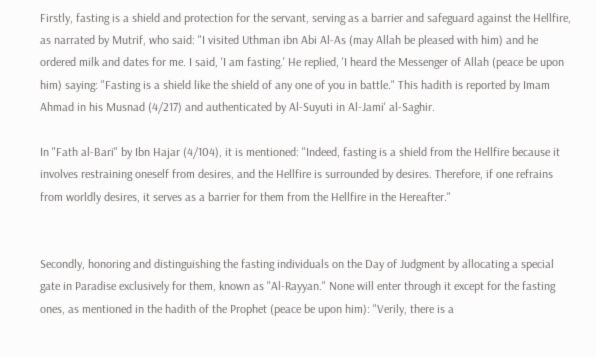Firstly, fasting is a shield and protection for the servant, serving as a barrier and safeguard against the Hellfire, as narrated by Mutrif, who said: "I visited Uthman ibn Abi Al-As (may Allah be pleased with him) and he ordered milk and dates for me. I said, 'I am fasting.' He replied, 'I heard the Messenger of Allah (peace be upon him) saying: "Fasting is a shield like the shield of any one of you in battle." This hadith is reported by Imam Ahmad in his Musnad (4/217) and authenticated by Al-Suyuti in Al-Jami' al-Saghir.

In "Fath al-Bari" by Ibn Hajar (4/104), it is mentioned: "Indeed, fasting is a shield from the Hellfire because it involves restraining oneself from desires, and the Hellfire is surrounded by desires. Therefore, if one refrains from worldly desires, it serves as a barrier for them from the Hellfire in the Hereafter."


Secondly, honoring and distinguishing the fasting individuals on the Day of Judgment by allocating a special gate in Paradise exclusively for them, known as "Al-Rayyan." None will enter through it except for the fasting ones, as mentioned in the hadith of the Prophet (peace be upon him): "Verily, there is a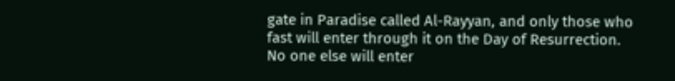gate in Paradise called Al-Rayyan, and only those who fast will enter through it on the Day of Resurrection. No one else will enter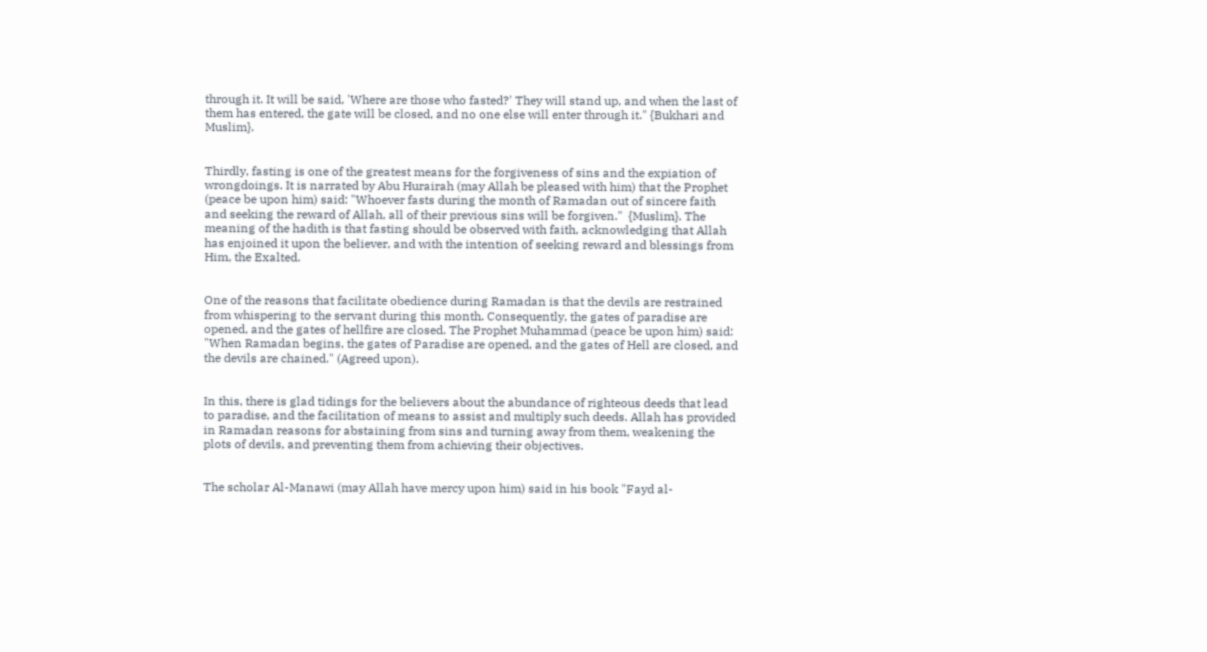through it. It will be said, 'Where are those who fasted?' They will stand up, and when the last of them has entered, the gate will be closed, and no one else will enter through it." {Bukhari and Muslim}.


Thirdly, fasting is one of the greatest means for the forgiveness of sins and the expiation of wrongdoings. It is narrated by Abu Hurairah (may Allah be pleased with him) that the Prophet (peace be upon him) said: "Whoever fasts during the month of Ramadan out of sincere faith and seeking the reward of Allah, all of their previous sins will be forgiven."  {Muslim}. The meaning of the hadith is that fasting should be observed with faith, acknowledging that Allah has enjoined it upon the believer, and with the intention of seeking reward and blessings from Him, the Exalted.


One of the reasons that facilitate obedience during Ramadan is that the devils are restrained from whispering to the servant during this month. Consequently, the gates of paradise are opened, and the gates of hellfire are closed. The Prophet Muhammad (peace be upon him) said: "When Ramadan begins, the gates of Paradise are opened, and the gates of Hell are closed, and the devils are chained." (Agreed upon).


In this, there is glad tidings for the believers about the abundance of righteous deeds that lead to paradise, and the facilitation of means to assist and multiply such deeds. Allah has provided in Ramadan reasons for abstaining from sins and turning away from them, weakening the plots of devils, and preventing them from achieving their objectives.


The scholar Al-Manawi (may Allah have mercy upon him) said in his book "Fayd al-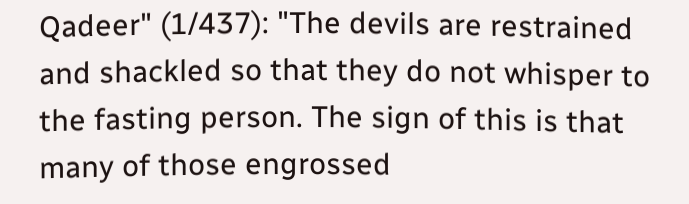Qadeer" (1/437): "The devils are restrained and shackled so that they do not whisper to the fasting person. The sign of this is that many of those engrossed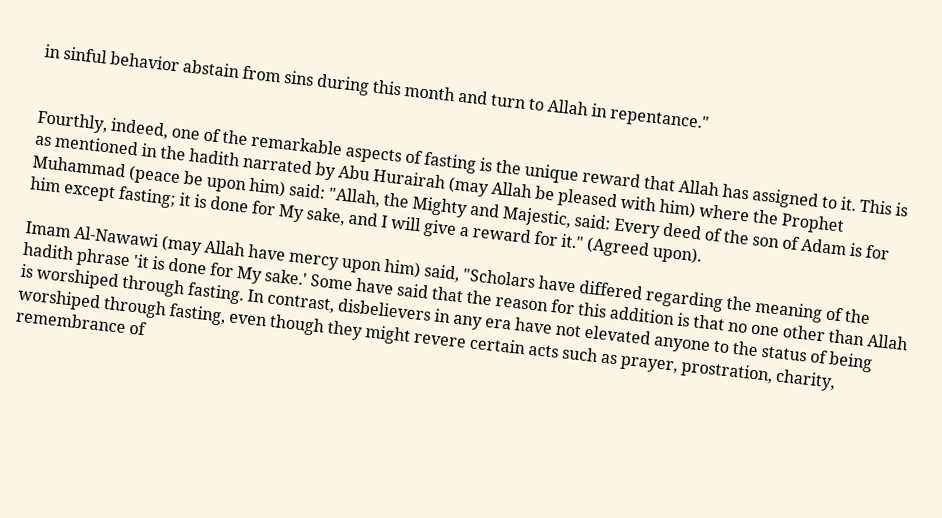in sinful behavior abstain from sins during this month and turn to Allah in repentance."


Fourthly, indeed, one of the remarkable aspects of fasting is the unique reward that Allah has assigned to it. This is as mentioned in the hadith narrated by Abu Hurairah (may Allah be pleased with him) where the Prophet Muhammad (peace be upon him) said: "Allah, the Mighty and Majestic, said: Every deed of the son of Adam is for him except fasting; it is done for My sake, and I will give a reward for it." (Agreed upon).

Imam Al-Nawawi (may Allah have mercy upon him) said, "Scholars have differed regarding the meaning of the hadith phrase 'it is done for My sake.' Some have said that the reason for this addition is that no one other than Allah is worshiped through fasting. In contrast, disbelievers in any era have not elevated anyone to the status of being worshiped through fasting, even though they might revere certain acts such as prayer, prostration, charity, remembrance of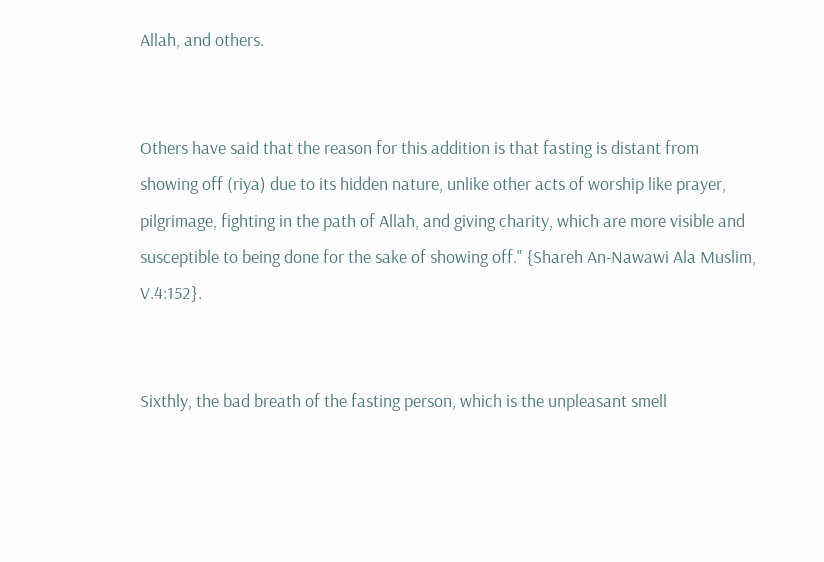Allah, and others.


Others have said that the reason for this addition is that fasting is distant from showing off (riya) due to its hidden nature, unlike other acts of worship like prayer, pilgrimage, fighting in the path of Allah, and giving charity, which are more visible and susceptible to being done for the sake of showing off." {Shareh An-Nawawi Ala Muslim, V.4:152}.


Sixthly, the bad breath of the fasting person, which is the unpleasant smell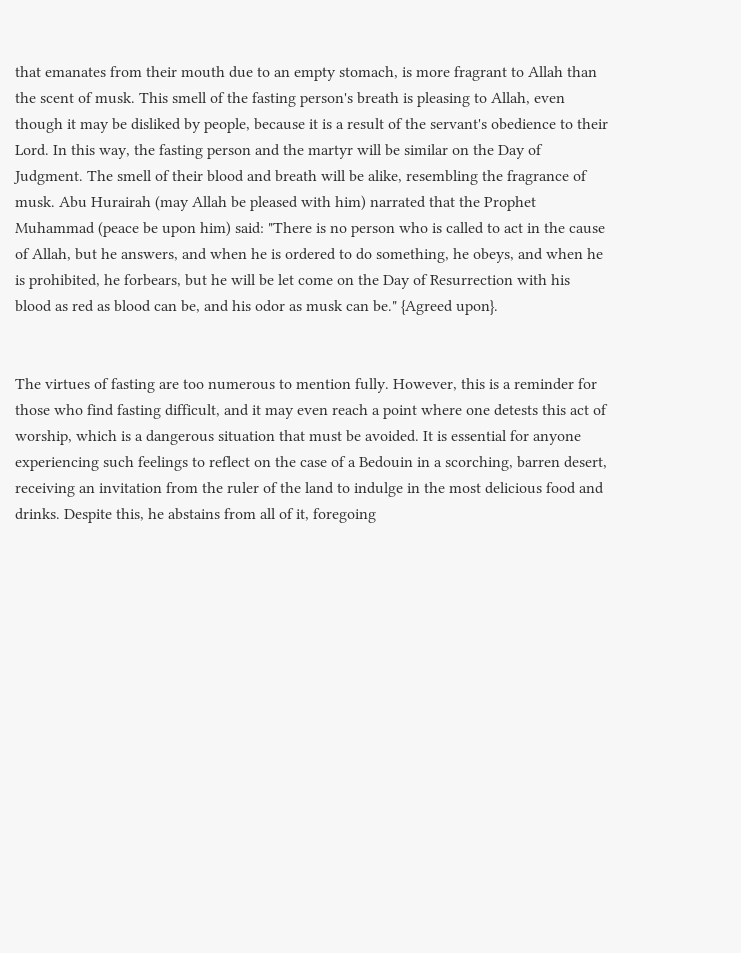that emanates from their mouth due to an empty stomach, is more fragrant to Allah than the scent of musk. This smell of the fasting person's breath is pleasing to Allah, even though it may be disliked by people, because it is a result of the servant's obedience to their Lord. In this way, the fasting person and the martyr will be similar on the Day of Judgment. The smell of their blood and breath will be alike, resembling the fragrance of musk. Abu Hurairah (may Allah be pleased with him) narrated that the Prophet Muhammad (peace be upon him) said: "There is no person who is called to act in the cause of Allah, but he answers, and when he is ordered to do something, he obeys, and when he is prohibited, he forbears, but he will be let come on the Day of Resurrection with his blood as red as blood can be, and his odor as musk can be." {Agreed upon}.


The virtues of fasting are too numerous to mention fully. However, this is a reminder for those who find fasting difficult, and it may even reach a point where one detests this act of worship, which is a dangerous situation that must be avoided. It is essential for anyone experiencing such feelings to reflect on the case of a Bedouin in a scorching, barren desert, receiving an invitation from the ruler of the land to indulge in the most delicious food and drinks. Despite this, he abstains from all of it, foregoing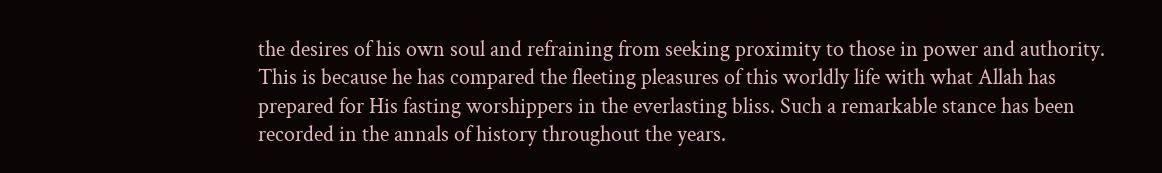the desires of his own soul and refraining from seeking proximity to those in power and authority. This is because he has compared the fleeting pleasures of this worldly life with what Allah has prepared for His fasting worshippers in the everlasting bliss. Such a remarkable stance has been recorded in the annals of history throughout the years.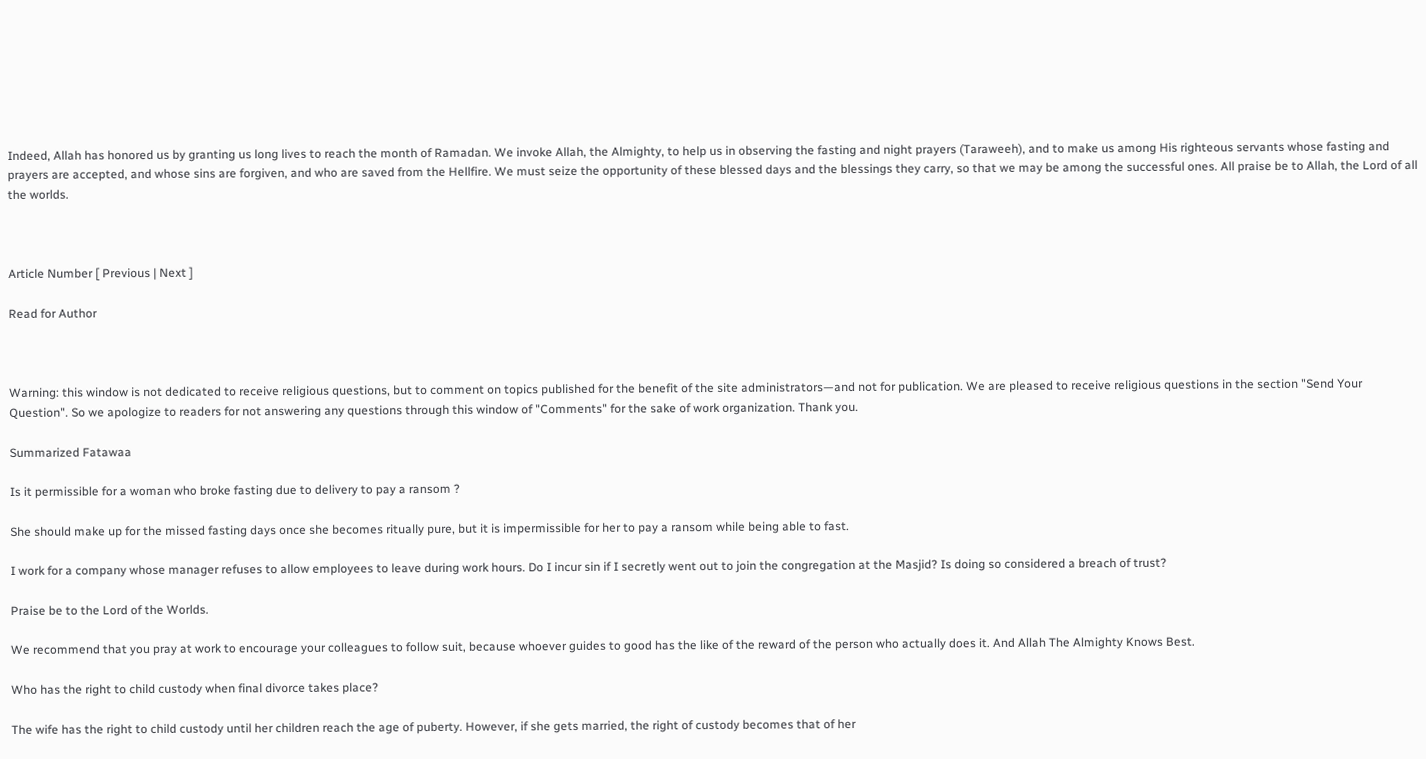Indeed, Allah has honored us by granting us long lives to reach the month of Ramadan. We invoke Allah, the Almighty, to help us in observing the fasting and night prayers (Taraweeh), and to make us among His righteous servants whose fasting and prayers are accepted, and whose sins are forgiven, and who are saved from the Hellfire. We must seize the opportunity of these blessed days and the blessings they carry, so that we may be among the successful ones. All praise be to Allah, the Lord of all the worlds.



Article Number [ Previous | Next ]

Read for Author



Warning: this window is not dedicated to receive religious questions, but to comment on topics published for the benefit of the site administrators—and not for publication. We are pleased to receive religious questions in the section "Send Your Question". So we apologize to readers for not answering any questions through this window of "Comments" for the sake of work organization. Thank you.

Summarized Fatawaa

Is it permissible for a woman who broke fasting due to delivery to pay a ransom ?

She should make up for the missed fasting days once she becomes ritually pure, but it is impermissible for her to pay a ransom while being able to fast.

I work for a company whose manager refuses to allow employees to leave during work hours. Do I incur sin if I secretly went out to join the congregation at the Masjid? Is doing so considered a breach of trust?

Praise be to the Lord of the Worlds.

We recommend that you pray at work to encourage your colleagues to follow suit, because whoever guides to good has the like of the reward of the person who actually does it. And Allah The Almighty Knows Best.

Who has the right to child custody when final divorce takes place?

The wife has the right to child custody until her children reach the age of puberty. However, if she gets married, the right of custody becomes that of her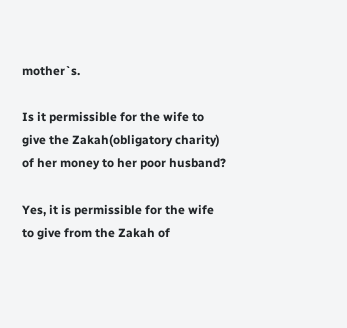mother`s.

Is it permissible for the wife to give the Zakah(obligatory charity) of her money to her poor husband?

Yes, it is permissible for the wife to give from the Zakah of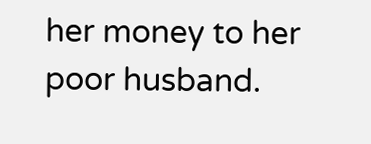her money to her poor husband.